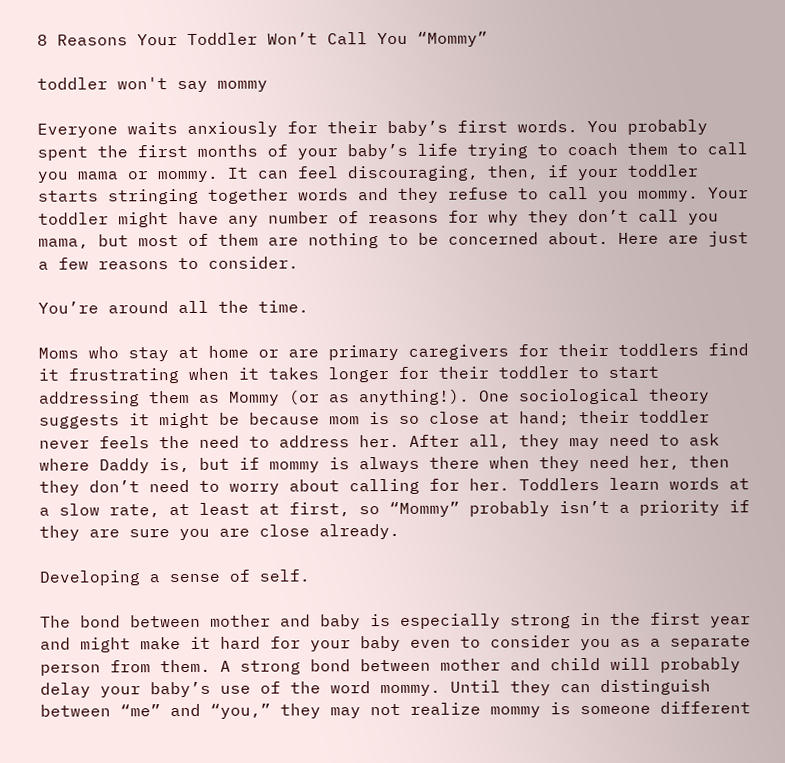8 Reasons Your Toddler Won’t Call You “Mommy”

toddler won't say mommy

Everyone waits anxiously for their baby’s first words. You probably spent the first months of your baby’s life trying to coach them to call you mama or mommy. It can feel discouraging, then, if your toddler starts stringing together words and they refuse to call you mommy. Your toddler might have any number of reasons for why they don’t call you mama, but most of them are nothing to be concerned about. Here are just a few reasons to consider.

You’re around all the time.

Moms who stay at home or are primary caregivers for their toddlers find it frustrating when it takes longer for their toddler to start addressing them as Mommy (or as anything!). One sociological theory suggests it might be because mom is so close at hand; their toddler never feels the need to address her. After all, they may need to ask where Daddy is, but if mommy is always there when they need her, then they don’t need to worry about calling for her. Toddlers learn words at a slow rate, at least at first, so “Mommy” probably isn’t a priority if they are sure you are close already.

Developing a sense of self.

The bond between mother and baby is especially strong in the first year and might make it hard for your baby even to consider you as a separate person from them. A strong bond between mother and child will probably delay your baby’s use of the word mommy. Until they can distinguish between “me” and “you,” they may not realize mommy is someone different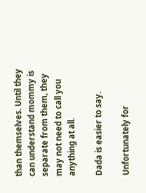than themselves. Until they can understand mommy is separate from them, they may not need to call you anything at all.

Dada is easier to say.

Unfortunately for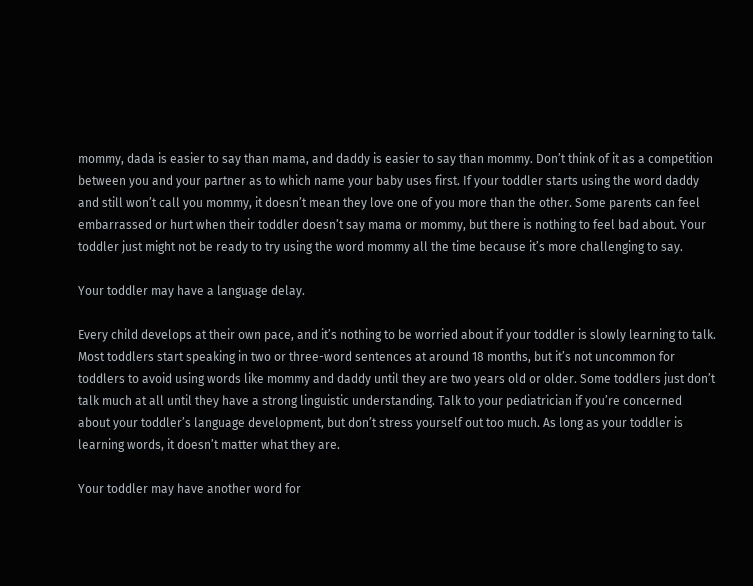mommy, dada is easier to say than mama, and daddy is easier to say than mommy. Don’t think of it as a competition between you and your partner as to which name your baby uses first. If your toddler starts using the word daddy and still won’t call you mommy, it doesn’t mean they love one of you more than the other. Some parents can feel embarrassed or hurt when their toddler doesn’t say mama or mommy, but there is nothing to feel bad about. Your toddler just might not be ready to try using the word mommy all the time because it’s more challenging to say.

Your toddler may have a language delay.

Every child develops at their own pace, and it’s nothing to be worried about if your toddler is slowly learning to talk. Most toddlers start speaking in two or three-word sentences at around 18 months, but it’s not uncommon for toddlers to avoid using words like mommy and daddy until they are two years old or older. Some toddlers just don’t talk much at all until they have a strong linguistic understanding. Talk to your pediatrician if you’re concerned about your toddler’s language development, but don’t stress yourself out too much. As long as your toddler is learning words, it doesn’t matter what they are.

Your toddler may have another word for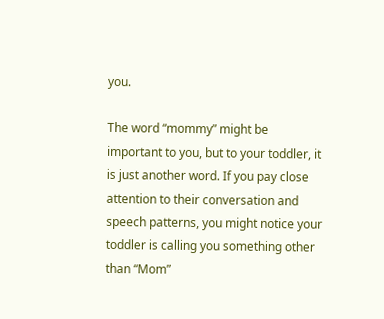you.

The word “mommy” might be important to you, but to your toddler, it is just another word. If you pay close attention to their conversation and speech patterns, you might notice your toddler is calling you something other than “Mom”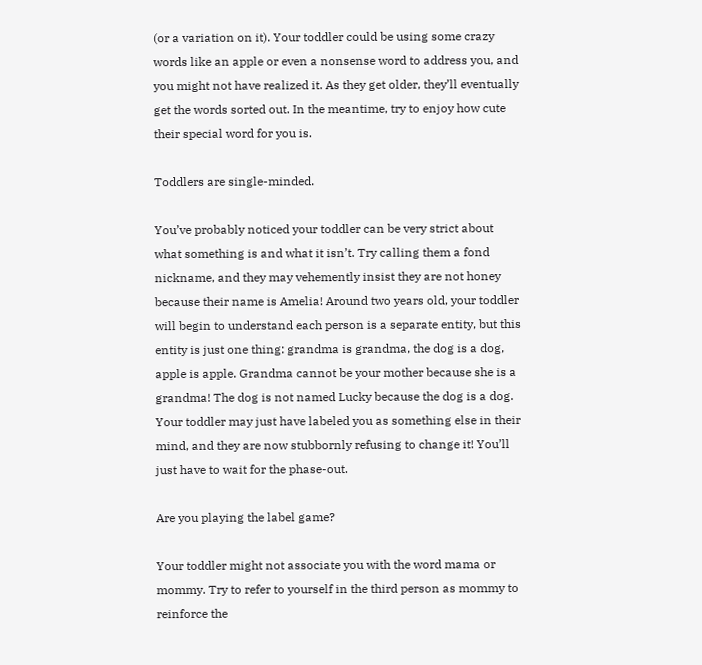(or a variation on it). Your toddler could be using some crazy words like an apple or even a nonsense word to address you, and you might not have realized it. As they get older, they’ll eventually get the words sorted out. In the meantime, try to enjoy how cute their special word for you is.

Toddlers are single-minded.

You’ve probably noticed your toddler can be very strict about what something is and what it isn’t. Try calling them a fond nickname, and they may vehemently insist they are not honey because their name is Amelia! Around two years old, your toddler will begin to understand each person is a separate entity, but this entity is just one thing: grandma is grandma, the dog is a dog, apple is apple. Grandma cannot be your mother because she is a grandma! The dog is not named Lucky because the dog is a dog. Your toddler may just have labeled you as something else in their mind, and they are now stubbornly refusing to change it! You’ll just have to wait for the phase-out.

Are you playing the label game?

Your toddler might not associate you with the word mama or mommy. Try to refer to yourself in the third person as mommy to reinforce the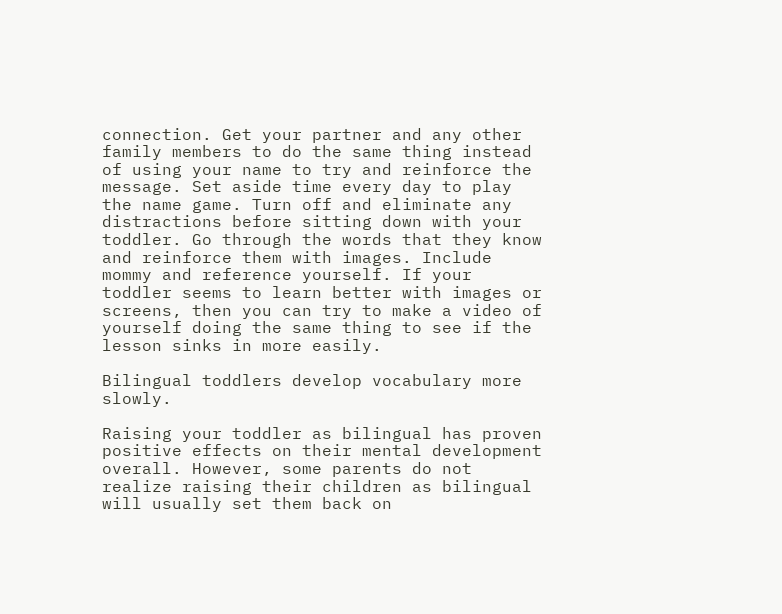connection. Get your partner and any other family members to do the same thing instead of using your name to try and reinforce the message. Set aside time every day to play the name game. Turn off and eliminate any distractions before sitting down with your toddler. Go through the words that they know and reinforce them with images. Include mommy and reference yourself. If your toddler seems to learn better with images or screens, then you can try to make a video of yourself doing the same thing to see if the lesson sinks in more easily.

Bilingual toddlers develop vocabulary more slowly.

Raising your toddler as bilingual has proven positive effects on their mental development overall. However, some parents do not realize raising their children as bilingual will usually set them back on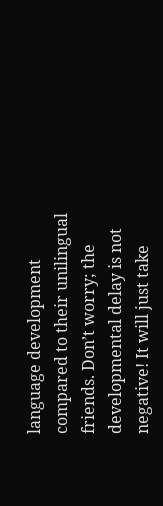language development compared to their unilingual friends. Don’t worry; the developmental delay is not negative! It will just take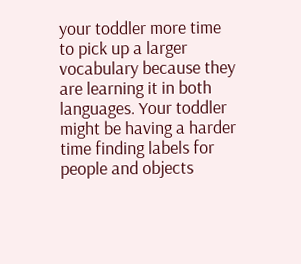your toddler more time to pick up a larger vocabulary because they are learning it in both languages. Your toddler might be having a harder time finding labels for people and objects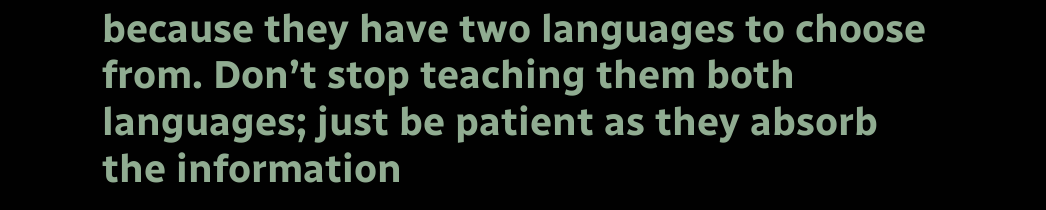because they have two languages to choose from. Don’t stop teaching them both languages; just be patient as they absorb the information